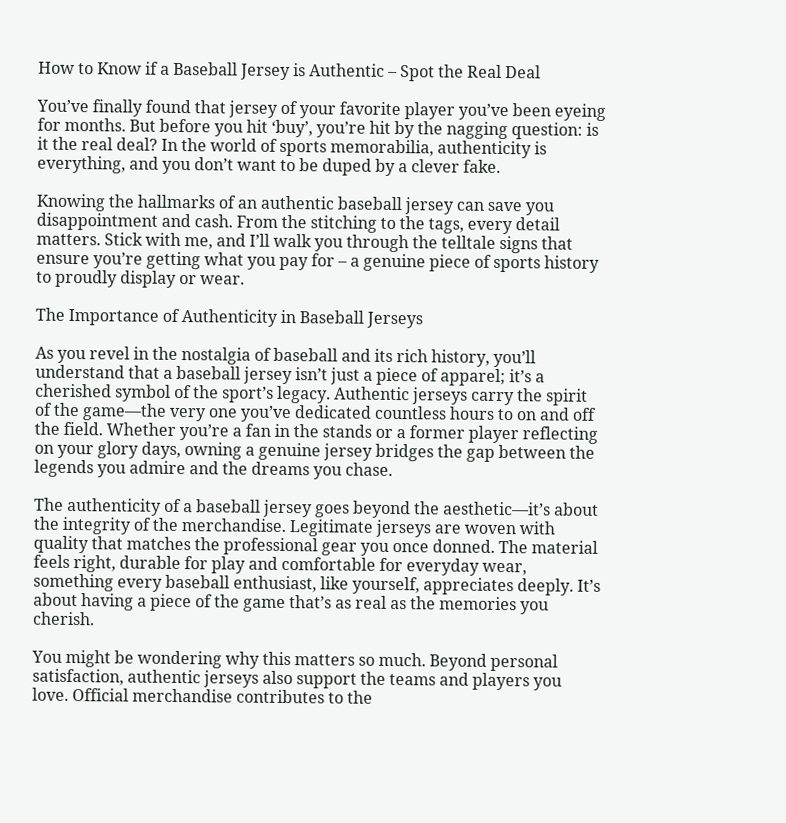How to Know if a Baseball Jersey is Authentic – Spot the Real Deal

You’ve finally found that jersey of your favorite player you’ve been eyeing for months. But before you hit ‘buy’, you’re hit by the nagging question: is it the real deal? In the world of sports memorabilia, authenticity is everything, and you don’t want to be duped by a clever fake.

Knowing the hallmarks of an authentic baseball jersey can save you disappointment and cash. From the stitching to the tags, every detail matters. Stick with me, and I’ll walk you through the telltale signs that ensure you’re getting what you pay for – a genuine piece of sports history to proudly display or wear.

The Importance of Authenticity in Baseball Jerseys

As you revel in the nostalgia of baseball and its rich history, you’ll understand that a baseball jersey isn’t just a piece of apparel; it’s a cherished symbol of the sport’s legacy. Authentic jerseys carry the spirit of the game—the very one you’ve dedicated countless hours to on and off the field. Whether you’re a fan in the stands or a former player reflecting on your glory days, owning a genuine jersey bridges the gap between the legends you admire and the dreams you chase.

The authenticity of a baseball jersey goes beyond the aesthetic—it’s about the integrity of the merchandise. Legitimate jerseys are woven with quality that matches the professional gear you once donned. The material feels right, durable for play and comfortable for everyday wear, something every baseball enthusiast, like yourself, appreciates deeply. It’s about having a piece of the game that’s as real as the memories you cherish.

You might be wondering why this matters so much. Beyond personal satisfaction, authentic jerseys also support the teams and players you love. Official merchandise contributes to the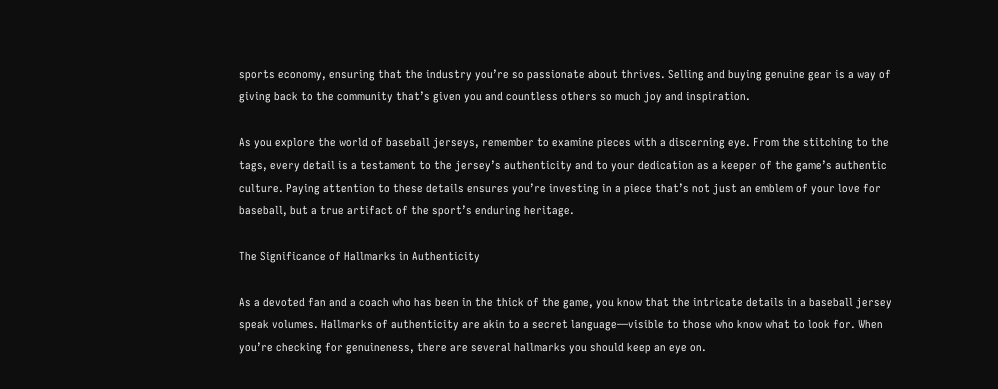sports economy, ensuring that the industry you’re so passionate about thrives. Selling and buying genuine gear is a way of giving back to the community that’s given you and countless others so much joy and inspiration.

As you explore the world of baseball jerseys, remember to examine pieces with a discerning eye. From the stitching to the tags, every detail is a testament to the jersey’s authenticity and to your dedication as a keeper of the game’s authentic culture. Paying attention to these details ensures you’re investing in a piece that’s not just an emblem of your love for baseball, but a true artifact of the sport’s enduring heritage.

The Significance of Hallmarks in Authenticity

As a devoted fan and a coach who has been in the thick of the game, you know that the intricate details in a baseball jersey speak volumes. Hallmarks of authenticity are akin to a secret language—visible to those who know what to look for. When you’re checking for genuineness, there are several hallmarks you should keep an eye on.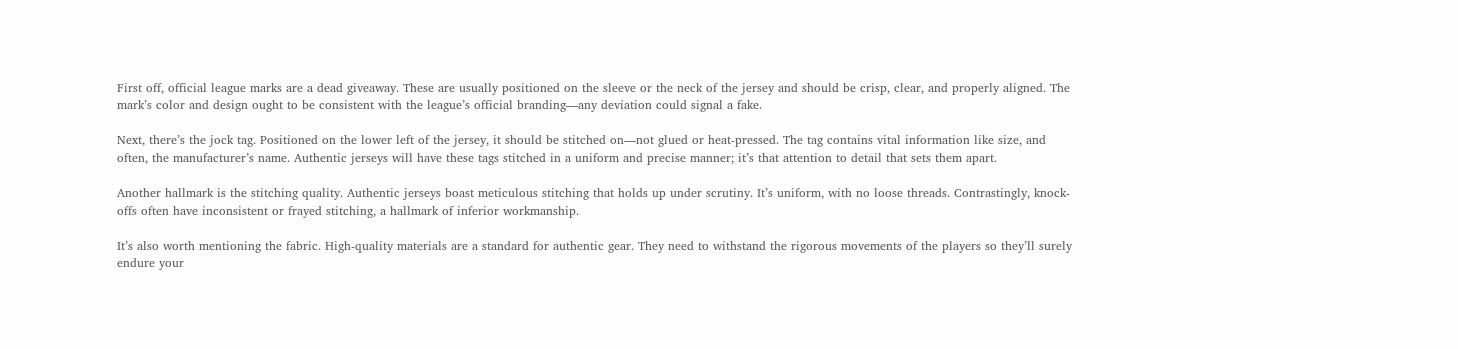First off, official league marks are a dead giveaway. These are usually positioned on the sleeve or the neck of the jersey and should be crisp, clear, and properly aligned. The mark’s color and design ought to be consistent with the league’s official branding—any deviation could signal a fake.

Next, there’s the jock tag. Positioned on the lower left of the jersey, it should be stitched on—not glued or heat-pressed. The tag contains vital information like size, and often, the manufacturer’s name. Authentic jerseys will have these tags stitched in a uniform and precise manner; it’s that attention to detail that sets them apart.

Another hallmark is the stitching quality. Authentic jerseys boast meticulous stitching that holds up under scrutiny. It’s uniform, with no loose threads. Contrastingly, knock-offs often have inconsistent or frayed stitching, a hallmark of inferior workmanship.

It’s also worth mentioning the fabric. High-quality materials are a standard for authentic gear. They need to withstand the rigorous movements of the players so they’ll surely endure your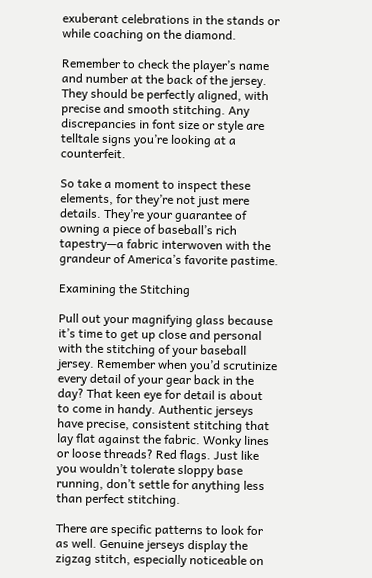exuberant celebrations in the stands or while coaching on the diamond.

Remember to check the player’s name and number at the back of the jersey. They should be perfectly aligned, with precise and smooth stitching. Any discrepancies in font size or style are telltale signs you’re looking at a counterfeit.

So take a moment to inspect these elements, for they’re not just mere details. They’re your guarantee of owning a piece of baseball’s rich tapestry—a fabric interwoven with the grandeur of America’s favorite pastime.

Examining the Stitching

Pull out your magnifying glass because it’s time to get up close and personal with the stitching of your baseball jersey. Remember when you’d scrutinize every detail of your gear back in the day? That keen eye for detail is about to come in handy. Authentic jerseys have precise, consistent stitching that lay flat against the fabric. Wonky lines or loose threads? Red flags. Just like you wouldn’t tolerate sloppy base running, don’t settle for anything less than perfect stitching.

There are specific patterns to look for as well. Genuine jerseys display the zigzag stitch, especially noticeable on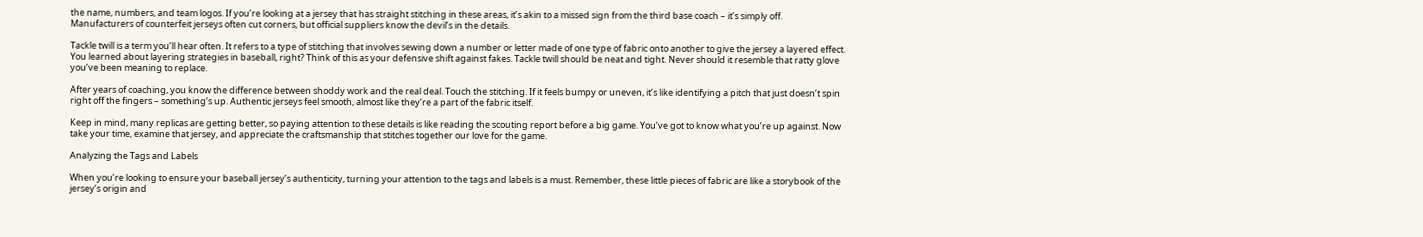the name, numbers, and team logos. If you’re looking at a jersey that has straight stitching in these areas, it’s akin to a missed sign from the third base coach – it’s simply off. Manufacturers of counterfeit jerseys often cut corners, but official suppliers know the devil’s in the details.

Tackle twill is a term you’ll hear often. It refers to a type of stitching that involves sewing down a number or letter made of one type of fabric onto another to give the jersey a layered effect. You learned about layering strategies in baseball, right? Think of this as your defensive shift against fakes. Tackle twill should be neat and tight. Never should it resemble that ratty glove you’ve been meaning to replace.

After years of coaching, you know the difference between shoddy work and the real deal. Touch the stitching. If it feels bumpy or uneven, it’s like identifying a pitch that just doesn’t spin right off the fingers – something’s up. Authentic jerseys feel smooth, almost like they’re a part of the fabric itself.

Keep in mind, many replicas are getting better, so paying attention to these details is like reading the scouting report before a big game. You’ve got to know what you’re up against. Now take your time, examine that jersey, and appreciate the craftsmanship that stitches together our love for the game.

Analyzing the Tags and Labels

When you’re looking to ensure your baseball jersey’s authenticity, turning your attention to the tags and labels is a must. Remember, these little pieces of fabric are like a storybook of the jersey’s origin and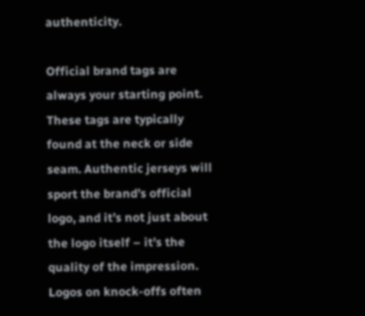authenticity.

Official brand tags are always your starting point. These tags are typically found at the neck or side seam. Authentic jerseys will sport the brand’s official logo, and it’s not just about the logo itself – it’s the quality of the impression. Logos on knock-offs often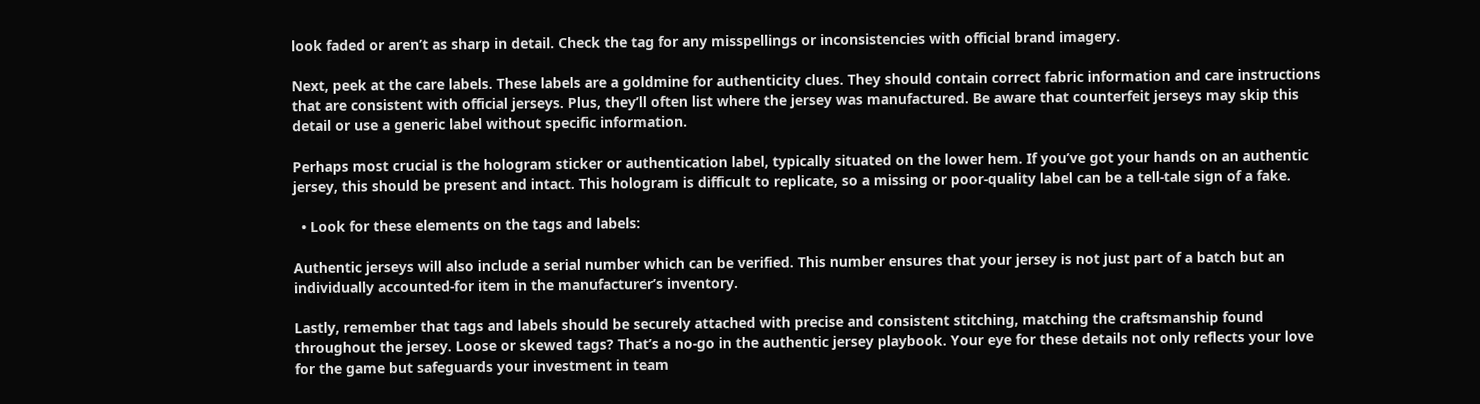look faded or aren’t as sharp in detail. Check the tag for any misspellings or inconsistencies with official brand imagery.

Next, peek at the care labels. These labels are a goldmine for authenticity clues. They should contain correct fabric information and care instructions that are consistent with official jerseys. Plus, they’ll often list where the jersey was manufactured. Be aware that counterfeit jerseys may skip this detail or use a generic label without specific information.

Perhaps most crucial is the hologram sticker or authentication label, typically situated on the lower hem. If you’ve got your hands on an authentic jersey, this should be present and intact. This hologram is difficult to replicate, so a missing or poor-quality label can be a tell-tale sign of a fake.

  • Look for these elements on the tags and labels:

Authentic jerseys will also include a serial number which can be verified. This number ensures that your jersey is not just part of a batch but an individually accounted-for item in the manufacturer’s inventory.

Lastly, remember that tags and labels should be securely attached with precise and consistent stitching, matching the craftsmanship found throughout the jersey. Loose or skewed tags? That’s a no-go in the authentic jersey playbook. Your eye for these details not only reflects your love for the game but safeguards your investment in team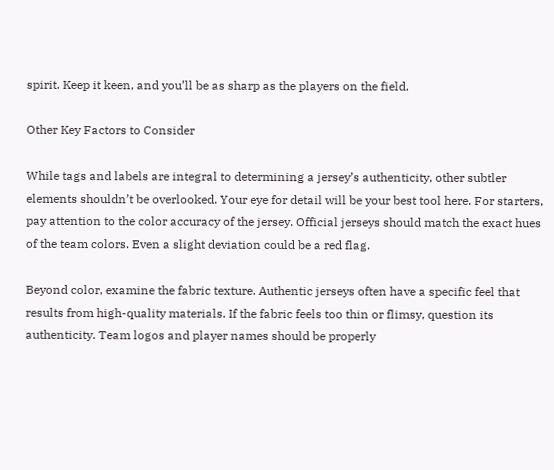spirit. Keep it keen, and you’ll be as sharp as the players on the field.

Other Key Factors to Consider

While tags and labels are integral to determining a jersey’s authenticity, other subtler elements shouldn’t be overlooked. Your eye for detail will be your best tool here. For starters, pay attention to the color accuracy of the jersey. Official jerseys should match the exact hues of the team colors. Even a slight deviation could be a red flag.

Beyond color, examine the fabric texture. Authentic jerseys often have a specific feel that results from high-quality materials. If the fabric feels too thin or flimsy, question its authenticity. Team logos and player names should be properly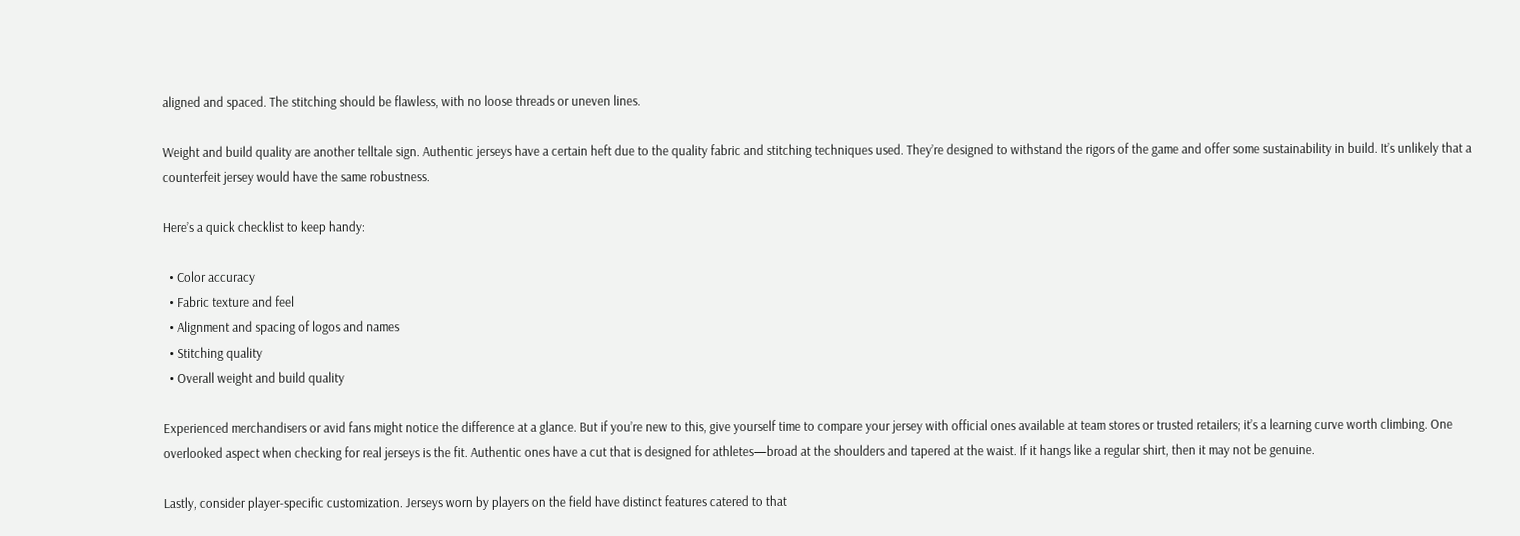aligned and spaced. The stitching should be flawless, with no loose threads or uneven lines.

Weight and build quality are another telltale sign. Authentic jerseys have a certain heft due to the quality fabric and stitching techniques used. They’re designed to withstand the rigors of the game and offer some sustainability in build. It’s unlikely that a counterfeit jersey would have the same robustness.

Here’s a quick checklist to keep handy:

  • Color accuracy
  • Fabric texture and feel
  • Alignment and spacing of logos and names
  • Stitching quality
  • Overall weight and build quality

Experienced merchandisers or avid fans might notice the difference at a glance. But if you’re new to this, give yourself time to compare your jersey with official ones available at team stores or trusted retailers; it’s a learning curve worth climbing. One overlooked aspect when checking for real jerseys is the fit. Authentic ones have a cut that is designed for athletes—broad at the shoulders and tapered at the waist. If it hangs like a regular shirt, then it may not be genuine.

Lastly, consider player-specific customization. Jerseys worn by players on the field have distinct features catered to that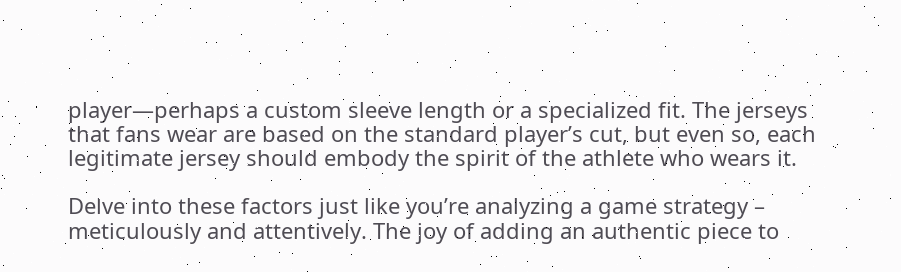player—perhaps a custom sleeve length or a specialized fit. The jerseys that fans wear are based on the standard player’s cut, but even so, each legitimate jersey should embody the spirit of the athlete who wears it.

Delve into these factors just like you’re analyzing a game strategy – meticulously and attentively. The joy of adding an authentic piece to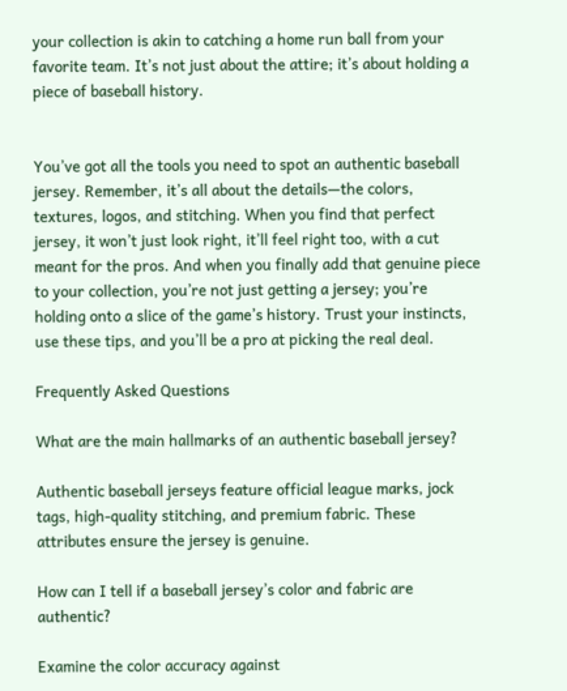your collection is akin to catching a home run ball from your favorite team. It’s not just about the attire; it’s about holding a piece of baseball history.


You’ve got all the tools you need to spot an authentic baseball jersey. Remember, it’s all about the details—the colors, textures, logos, and stitching. When you find that perfect jersey, it won’t just look right, it’ll feel right too, with a cut meant for the pros. And when you finally add that genuine piece to your collection, you’re not just getting a jersey; you’re holding onto a slice of the game’s history. Trust your instincts, use these tips, and you’ll be a pro at picking the real deal.

Frequently Asked Questions

What are the main hallmarks of an authentic baseball jersey?

Authentic baseball jerseys feature official league marks, jock tags, high-quality stitching, and premium fabric. These attributes ensure the jersey is genuine.

How can I tell if a baseball jersey’s color and fabric are authentic?

Examine the color accuracy against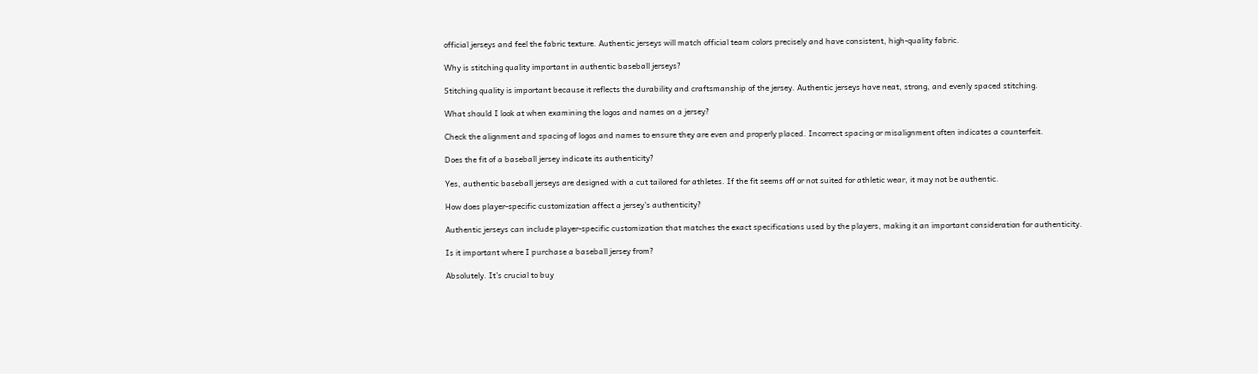official jerseys and feel the fabric texture. Authentic jerseys will match official team colors precisely and have consistent, high-quality fabric.

Why is stitching quality important in authentic baseball jerseys?

Stitching quality is important because it reflects the durability and craftsmanship of the jersey. Authentic jerseys have neat, strong, and evenly spaced stitching.

What should I look at when examining the logos and names on a jersey?

Check the alignment and spacing of logos and names to ensure they are even and properly placed. Incorrect spacing or misalignment often indicates a counterfeit.

Does the fit of a baseball jersey indicate its authenticity?

Yes, authentic baseball jerseys are designed with a cut tailored for athletes. If the fit seems off or not suited for athletic wear, it may not be authentic.

How does player-specific customization affect a jersey’s authenticity?

Authentic jerseys can include player-specific customization that matches the exact specifications used by the players, making it an important consideration for authenticity.

Is it important where I purchase a baseball jersey from?

Absolutely. It’s crucial to buy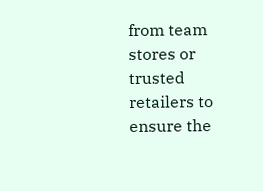from team stores or trusted retailers to ensure the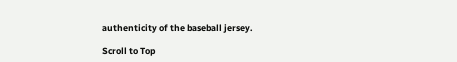authenticity of the baseball jersey.

Scroll to Top